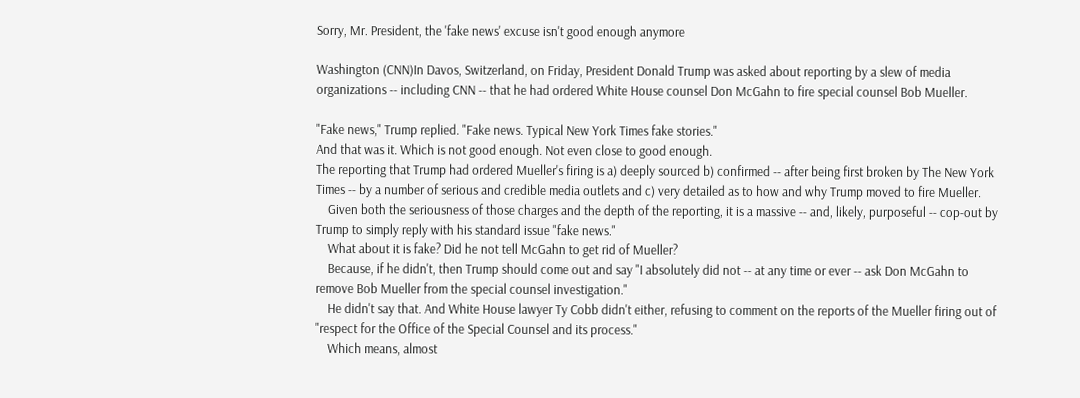Sorry, Mr. President, the 'fake news' excuse isn't good enough anymore

Washington (CNN)In Davos, Switzerland, on Friday, President Donald Trump was asked about reporting by a slew of media organizations -- including CNN -- that he had ordered White House counsel Don McGahn to fire special counsel Bob Mueller.

"Fake news," Trump replied. "Fake news. Typical New York Times fake stories."
And that was it. Which is not good enough. Not even close to good enough.
The reporting that Trump had ordered Mueller's firing is a) deeply sourced b) confirmed -- after being first broken by The New York Times -- by a number of serious and credible media outlets and c) very detailed as to how and why Trump moved to fire Mueller.
    Given both the seriousness of those charges and the depth of the reporting, it is a massive -- and, likely, purposeful -- cop-out by Trump to simply reply with his standard issue "fake news."
    What about it is fake? Did he not tell McGahn to get rid of Mueller?
    Because, if he didn't, then Trump should come out and say "I absolutely did not -- at any time or ever -- ask Don McGahn to remove Bob Mueller from the special counsel investigation."
    He didn't say that. And White House lawyer Ty Cobb didn't either, refusing to comment on the reports of the Mueller firing out of "respect for the Office of the Special Counsel and its process."
    Which means, almost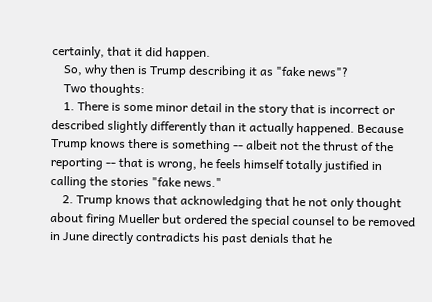certainly, that it did happen.
    So, why then is Trump describing it as "fake news"?
    Two thoughts:
    1. There is some minor detail in the story that is incorrect or described slightly differently than it actually happened. Because Trump knows there is something -- albeit not the thrust of the reporting -- that is wrong, he feels himself totally justified in calling the stories "fake news."
    2. Trump knows that acknowledging that he not only thought about firing Mueller but ordered the special counsel to be removed in June directly contradicts his past denials that he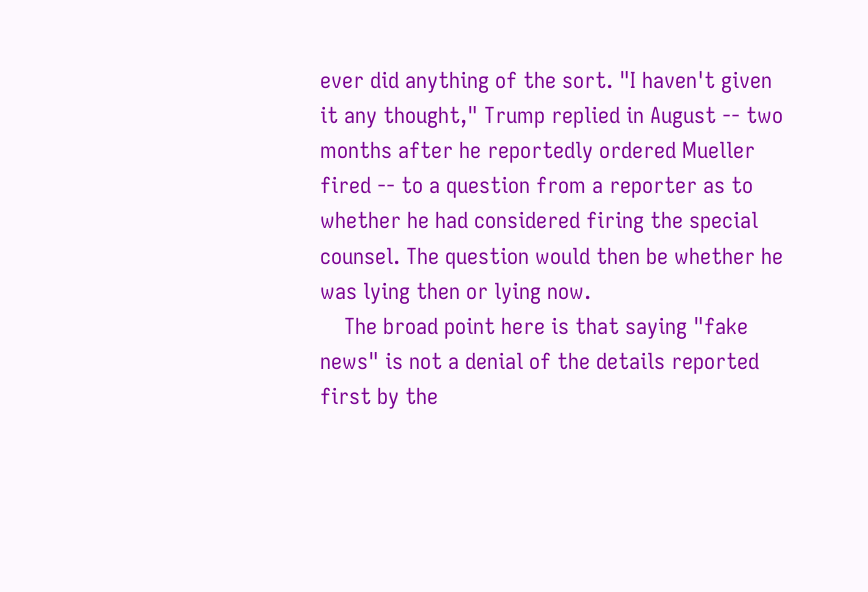ever did anything of the sort. "I haven't given it any thought," Trump replied in August -- two months after he reportedly ordered Mueller fired -- to a question from a reporter as to whether he had considered firing the special counsel. The question would then be whether he was lying then or lying now.
    The broad point here is that saying "fake news" is not a denial of the details reported first by the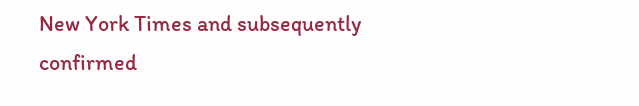New York Times and subsequently confirmed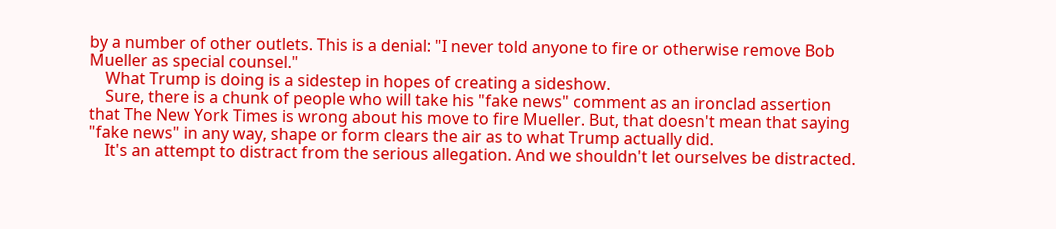by a number of other outlets. This is a denial: "I never told anyone to fire or otherwise remove Bob Mueller as special counsel."
    What Trump is doing is a sidestep in hopes of creating a sideshow.
    Sure, there is a chunk of people who will take his "fake news" comment as an ironclad assertion that The New York Times is wrong about his move to fire Mueller. But, that doesn't mean that saying "fake news" in any way, shape or form clears the air as to what Trump actually did.
    It's an attempt to distract from the serious allegation. And we shouldn't let ourselves be distracted.